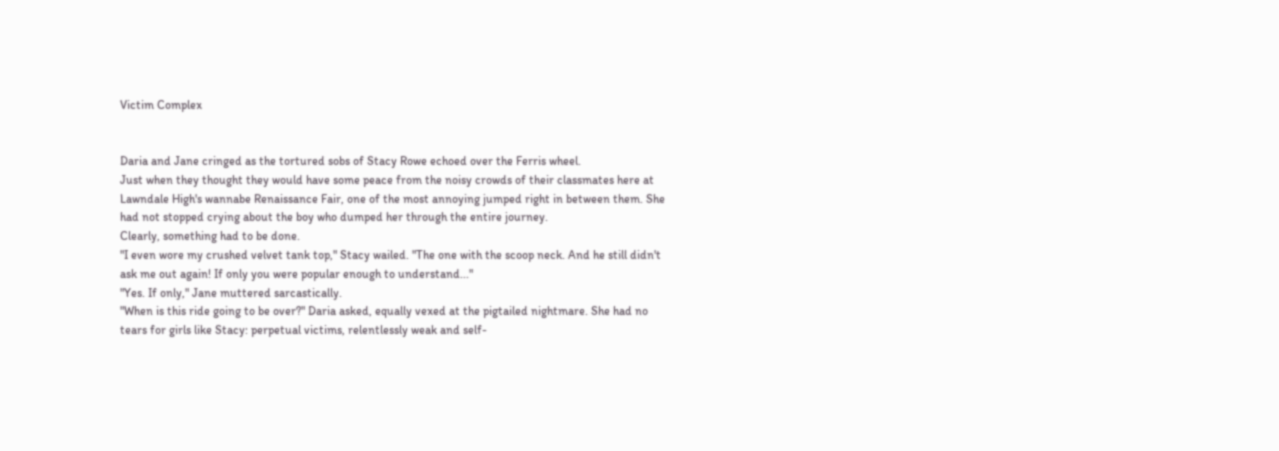Victim Complex


Daria and Jane cringed as the tortured sobs of Stacy Rowe echoed over the Ferris wheel.
Just when they thought they would have some peace from the noisy crowds of their classmates here at Lawndale High's wannabe Renaissance Fair, one of the most annoying jumped right in between them. She had not stopped crying about the boy who dumped her through the entire journey.
Clearly, something had to be done.
"I even wore my crushed velvet tank top," Stacy wailed. "The one with the scoop neck. And he still didn't ask me out again! If only you were popular enough to understand..."
"Yes. If only," Jane muttered sarcastically.
"When is this ride going to be over?" Daria asked, equally vexed at the pigtailed nightmare. She had no tears for girls like Stacy: perpetual victims, relentlessly weak and self-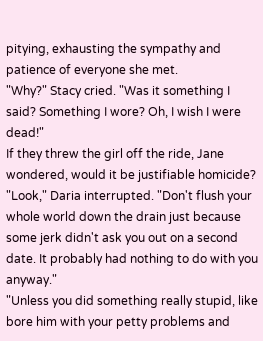pitying, exhausting the sympathy and patience of everyone she met.
"Why?" Stacy cried. "Was it something I said? Something I wore? Oh, I wish I were dead!"
If they threw the girl off the ride, Jane wondered, would it be justifiable homicide?
"Look," Daria interrupted. "Don't flush your whole world down the drain just because some jerk didn't ask you out on a second date. It probably had nothing to do with you anyway."
"Unless you did something really stupid, like bore him with your petty problems and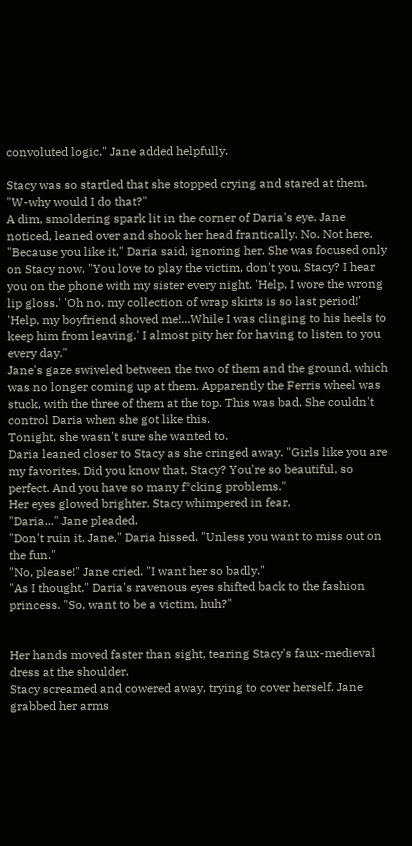convoluted logic." Jane added helpfully.

Stacy was so startled that she stopped crying and stared at them. "W-why would I do that?"
A dim, smoldering spark lit in the corner of Daria's eye. Jane noticed, leaned over and shook her head frantically. No. Not here.
"Because you like it," Daria said, ignoring her. She was focused only on Stacy now. "You love to play the victim, don't you, Stacy? I hear you on the phone with my sister every night. 'Help, I wore the wrong lip gloss.' 'Oh no, my collection of wrap skirts is so last period!' 'Help, my boyfriend shoved me!...While I was clinging to his heels to keep him from leaving.' I almost pity her for having to listen to you every day."
Jane's gaze swiveled between the two of them and the ground, which was no longer coming up at them. Apparently the Ferris wheel was stuck, with the three of them at the top. This was bad. She couldn't control Daria when she got like this.
Tonight, she wasn't sure she wanted to.
Daria leaned closer to Stacy as she cringed away. "Girls like you are my favorites. Did you know that, Stacy? You're so beautiful, so perfect. And you have so many f*cking problems."
Her eyes glowed brighter. Stacy whimpered in fear.
"Daria..." Jane pleaded.
"Don't ruin it, Jane," Daria hissed. "Unless you want to miss out on the fun."
"No, please!" Jane cried. "I want her so badly."
"As I thought," Daria's ravenous eyes shifted back to the fashion princess. "So, want to be a victim, huh?"


Her hands moved faster than sight, tearing Stacy's faux-medieval dress at the shoulder.
Stacy screamed and cowered away, trying to cover herself. Jane grabbed her arms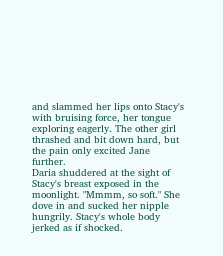and slammed her lips onto Stacy's with bruising force, her tongue exploring eagerly. The other girl thrashed and bit down hard, but the pain only excited Jane further.
Daria shuddered at the sight of Stacy's breast exposed in the moonlight. "Mmmm, so soft." She dove in and sucked her nipple hungrily. Stacy's whole body jerked as if shocked.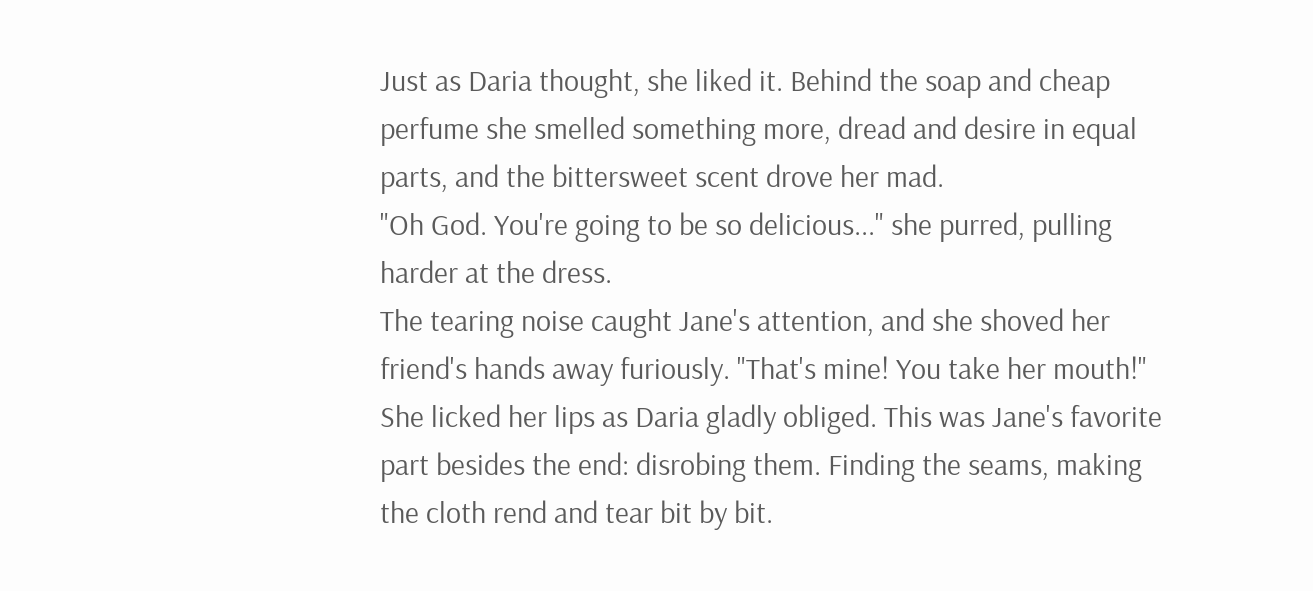Just as Daria thought, she liked it. Behind the soap and cheap perfume she smelled something more, dread and desire in equal parts, and the bittersweet scent drove her mad.
"Oh God. You're going to be so delicious..." she purred, pulling harder at the dress.
The tearing noise caught Jane's attention, and she shoved her friend's hands away furiously. "That's mine! You take her mouth!" She licked her lips as Daria gladly obliged. This was Jane's favorite part besides the end: disrobing them. Finding the seams, making the cloth rend and tear bit by bit.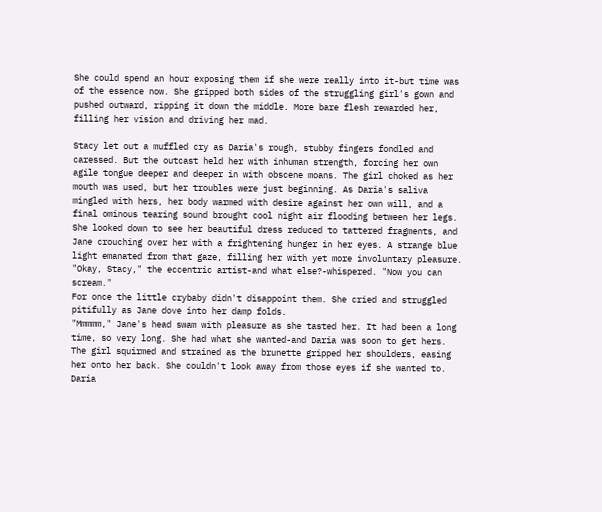She could spend an hour exposing them if she were really into it-but time was of the essence now. She gripped both sides of the struggling girl's gown and pushed outward, ripping it down the middle. More bare flesh rewarded her, filling her vision and driving her mad.

Stacy let out a muffled cry as Daria's rough, stubby fingers fondled and caressed. But the outcast held her with inhuman strength, forcing her own agile tongue deeper and deeper in with obscene moans. The girl choked as her mouth was used, but her troubles were just beginning. As Daria's saliva mingled with hers, her body warmed with desire against her own will, and a final ominous tearing sound brought cool night air flooding between her legs.
She looked down to see her beautiful dress reduced to tattered fragments, and Jane crouching over her with a frightening hunger in her eyes. A strange blue light emanated from that gaze, filling her with yet more involuntary pleasure.
"Okay, Stacy," the eccentric artist-and what else?-whispered. "Now you can scream."
For once the little crybaby didn't disappoint them. She cried and struggled pitifully as Jane dove into her damp folds.
"Mmmmm," Jane's head swam with pleasure as she tasted her. It had been a long time, so very long. She had what she wanted-and Daria was soon to get hers.
The girl squirmed and strained as the brunette gripped her shoulders, easing her onto her back. She couldn't look away from those eyes if she wanted to. Daria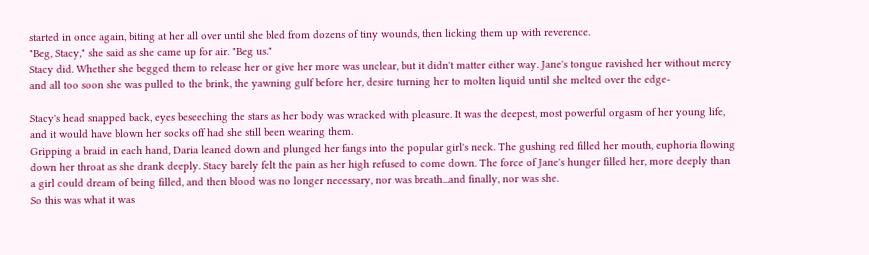started in once again, biting at her all over until she bled from dozens of tiny wounds, then licking them up with reverence.
"Beg, Stacy," she said as she came up for air. "Beg us."
Stacy did. Whether she begged them to release her or give her more was unclear, but it didn't matter either way. Jane's tongue ravished her without mercy and all too soon she was pulled to the brink, the yawning gulf before her, desire turning her to molten liquid until she melted over the edge-

Stacy's head snapped back, eyes beseeching the stars as her body was wracked with pleasure. It was the deepest, most powerful orgasm of her young life, and it would have blown her socks off had she still been wearing them.
Gripping a braid in each hand, Daria leaned down and plunged her fangs into the popular girl's neck. The gushing red filled her mouth, euphoria flowing down her throat as she drank deeply. Stacy barely felt the pain as her high refused to come down. The force of Jane's hunger filled her, more deeply than a girl could dream of being filled, and then blood was no longer necessary, nor was breath...and finally, nor was she.
So this was what it was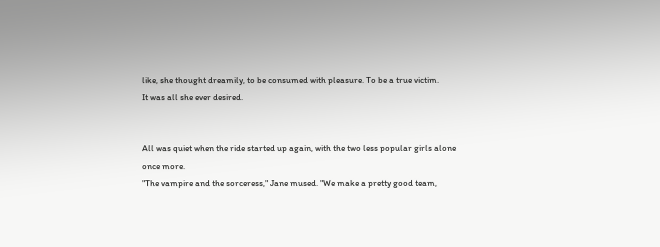like, she thought dreamily, to be consumed with pleasure. To be a true victim.
It was all she ever desired.


All was quiet when the ride started up again, with the two less popular girls alone once more.
"The vampire and the sorceress," Jane mused. "We make a pretty good team,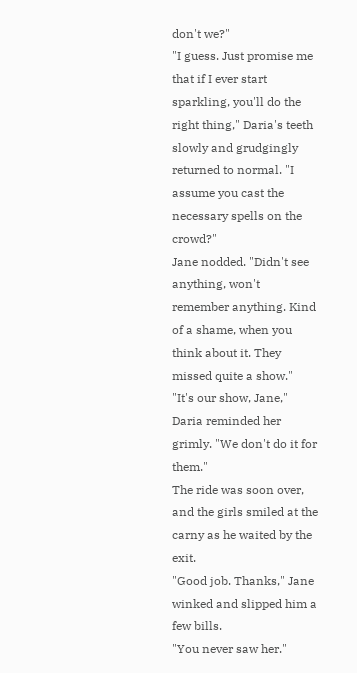don't we?"
"I guess. Just promise me that if I ever start sparkling, you'll do the right thing," Daria's teeth slowly and grudgingly returned to normal. "I assume you cast the necessary spells on the crowd?"
Jane nodded. "Didn't see anything, won't remember anything. Kind of a shame, when you think about it. They missed quite a show."
"It's our show, Jane," Daria reminded her grimly. "We don't do it for them."
The ride was soon over, and the girls smiled at the carny as he waited by the exit.
"Good job. Thanks," Jane winked and slipped him a few bills.
"You never saw her."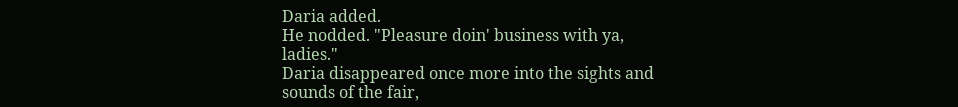Daria added.
He nodded. "Pleasure doin' business with ya, ladies."
Daria disappeared once more into the sights and sounds of the fair,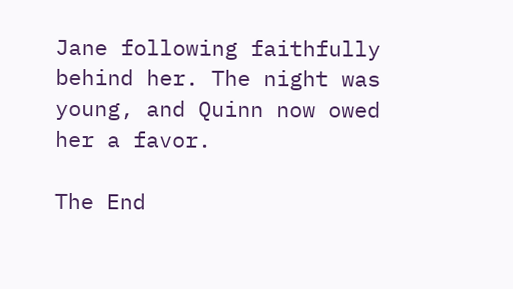Jane following faithfully behind her. The night was young, and Quinn now owed her a favor.

The End